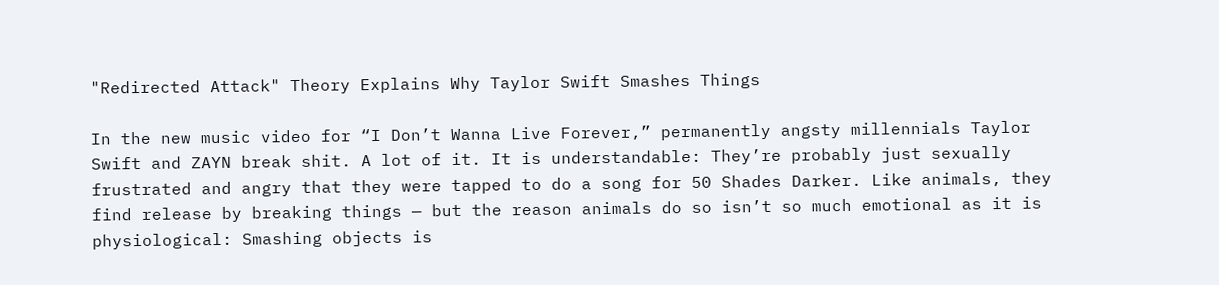"Redirected Attack" Theory Explains Why Taylor Swift Smashes Things

In the new music video for “I Don’t Wanna Live Forever,” permanently angsty millennials Taylor Swift and ZAYN break shit. A lot of it. It is understandable: They’re probably just sexually frustrated and angry that they were tapped to do a song for 50 Shades Darker. Like animals, they find release by breaking things — but the reason animals do so isn’t so much emotional as it is physiological: Smashing objects is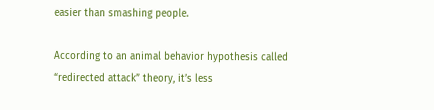easier than smashing people.

According to an animal behavior hypothesis called “redirected attack” theory, it’s less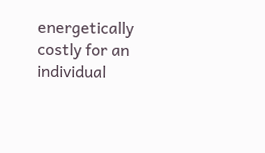energetically costly for an individual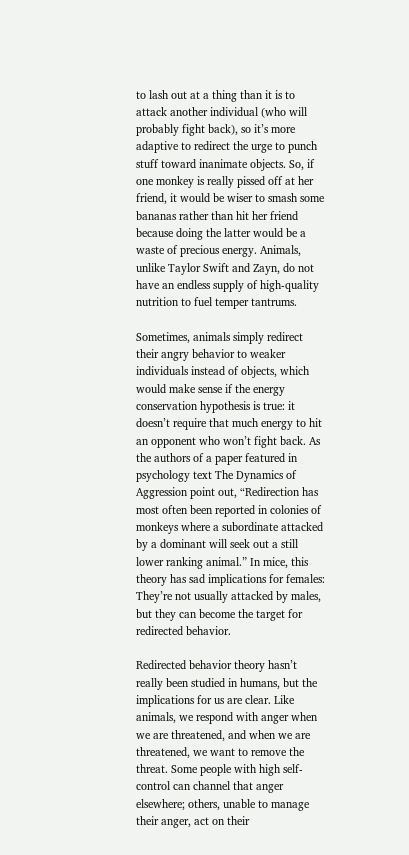to lash out at a thing than it is to attack another individual (who will probably fight back), so it’s more adaptive to redirect the urge to punch stuff toward inanimate objects. So, if one monkey is really pissed off at her friend, it would be wiser to smash some bananas rather than hit her friend because doing the latter would be a waste of precious energy. Animals, unlike Taylor Swift and Zayn, do not have an endless supply of high-quality nutrition to fuel temper tantrums.

Sometimes, animals simply redirect their angry behavior to weaker individuals instead of objects, which would make sense if the energy conservation hypothesis is true: it doesn’t require that much energy to hit an opponent who won’t fight back. As the authors of a paper featured in psychology text The Dynamics of Aggression point out, “Redirection has most often been reported in colonies of monkeys where a subordinate attacked by a dominant will seek out a still lower ranking animal.” In mice, this theory has sad implications for females: They’re not usually attacked by males, but they can become the target for redirected behavior.

Redirected behavior theory hasn’t really been studied in humans, but the implications for us are clear. Like animals, we respond with anger when we are threatened, and when we are threatened, we want to remove the threat. Some people with high self-control can channel that anger elsewhere; others, unable to manage their anger, act on their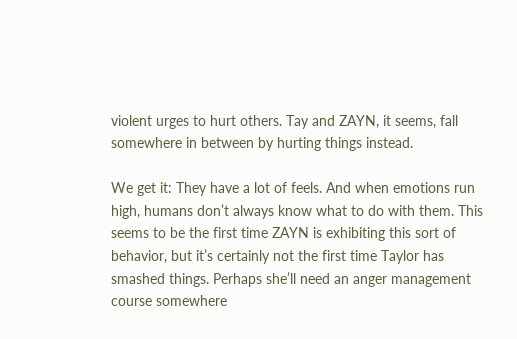violent urges to hurt others. Tay and ZAYN, it seems, fall somewhere in between by hurting things instead.

We get it: They have a lot of feels. And when emotions run high, humans don’t always know what to do with them. This seems to be the first time ZAYN is exhibiting this sort of behavior, but it’s certainly not the first time Taylor has smashed things. Perhaps she’ll need an anger management course somewhere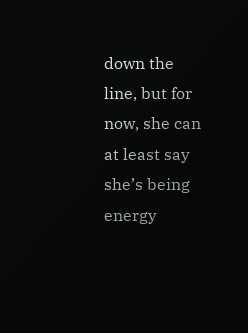down the line, but for now, she can at least say she’s being energy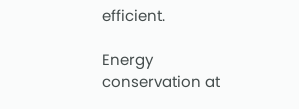efficient.

Energy conservation at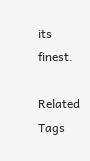its finest.

Related Tags